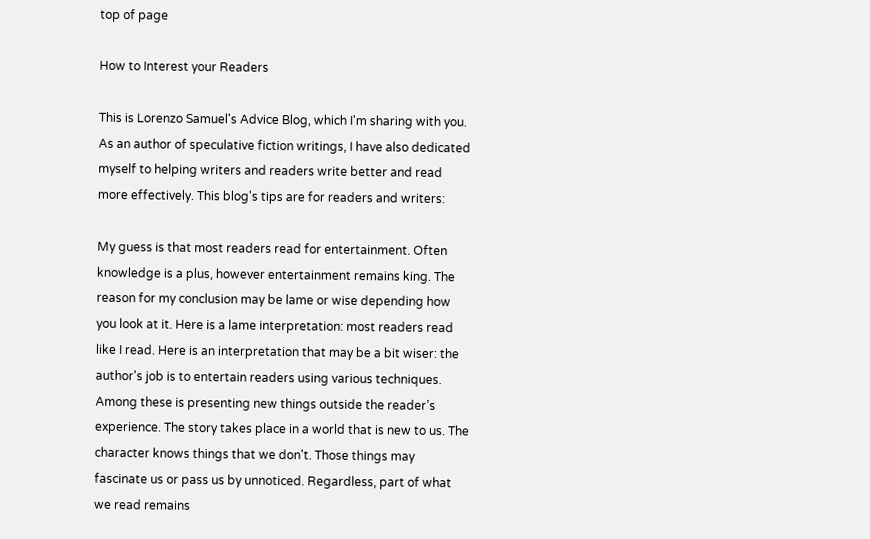top of page

How to Interest your Readers

This is Lorenzo Samuel's Advice Blog, which I'm sharing with you. As an author of speculative fiction writings, I have also dedicated myself to helping writers and readers write better and read more effectively. This blog's tips are for readers and writers:

My guess is that most readers read for entertainment. Often knowledge is a plus, however entertainment remains king. The reason for my conclusion may be lame or wise depending how you look at it. Here is a lame interpretation: most readers read like I read. Here is an interpretation that may be a bit wiser: the author's job is to entertain readers using various techniques. Among these is presenting new things outside the reader’s experience. The story takes place in a world that is new to us. The character knows things that we don't. Those things may fascinate us or pass us by unnoticed. Regardless, part of what we read remains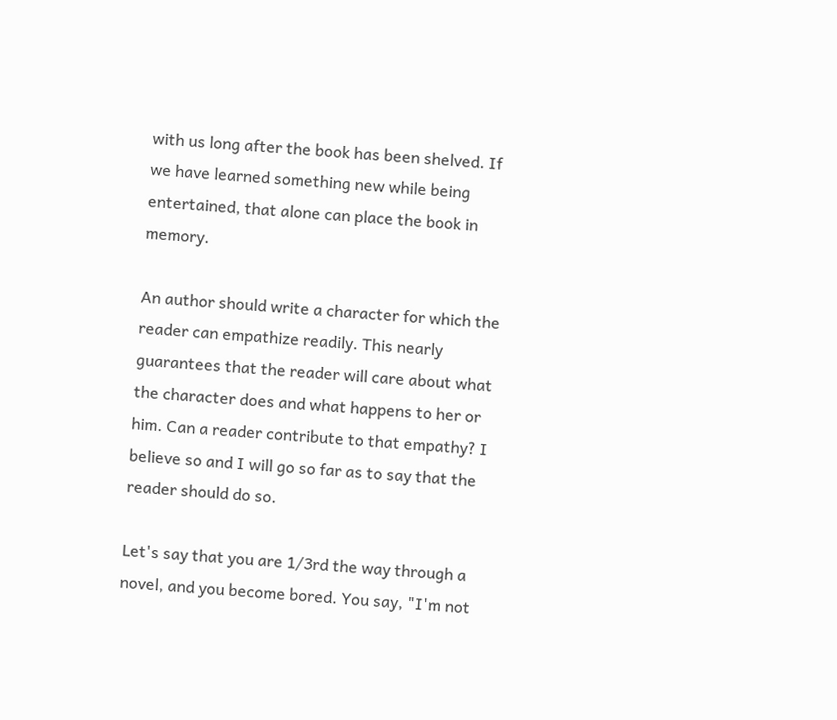with us long after the book has been shelved. If we have learned something new while being entertained, that alone can place the book in memory.

An author should write a character for which the reader can empathize readily. This nearly guarantees that the reader will care about what the character does and what happens to her or him. Can a reader contribute to that empathy? I believe so and I will go so far as to say that the reader should do so.

Let's say that you are 1/3rd the way through a novel, and you become bored. You say, "I'm not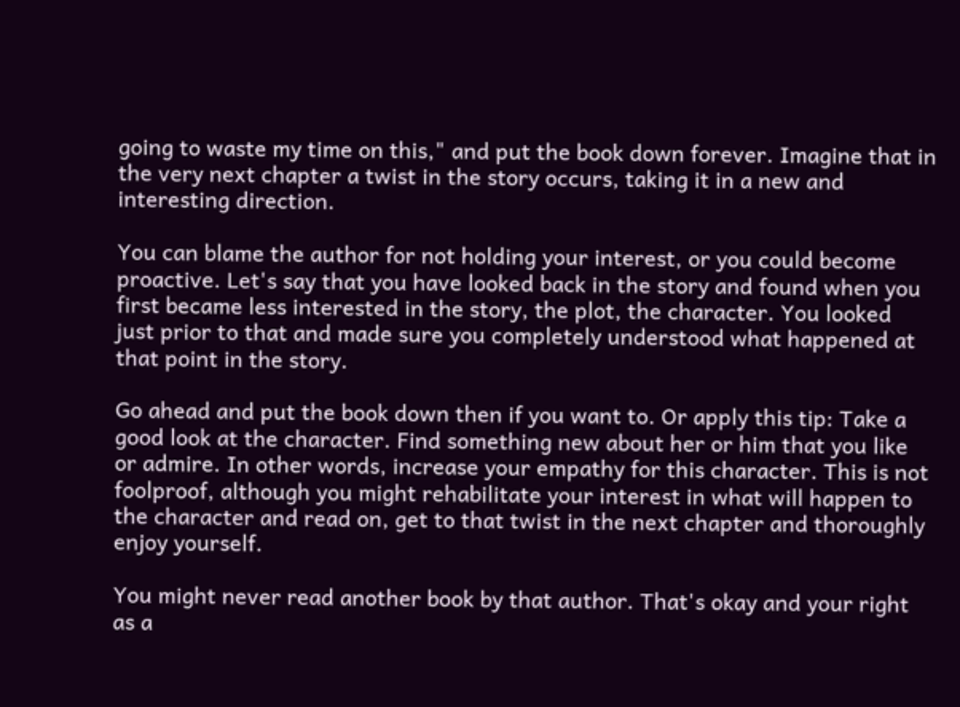going to waste my time on this," and put the book down forever. Imagine that in the very next chapter a twist in the story occurs, taking it in a new and interesting direction.

You can blame the author for not holding your interest, or you could become proactive. Let's say that you have looked back in the story and found when you first became less interested in the story, the plot, the character. You looked just prior to that and made sure you completely understood what happened at that point in the story.

Go ahead and put the book down then if you want to. Or apply this tip: Take a good look at the character. Find something new about her or him that you like or admire. In other words, increase your empathy for this character. This is not foolproof, although you might rehabilitate your interest in what will happen to the character and read on, get to that twist in the next chapter and thoroughly enjoy yourself.

You might never read another book by that author. That's okay and your right as a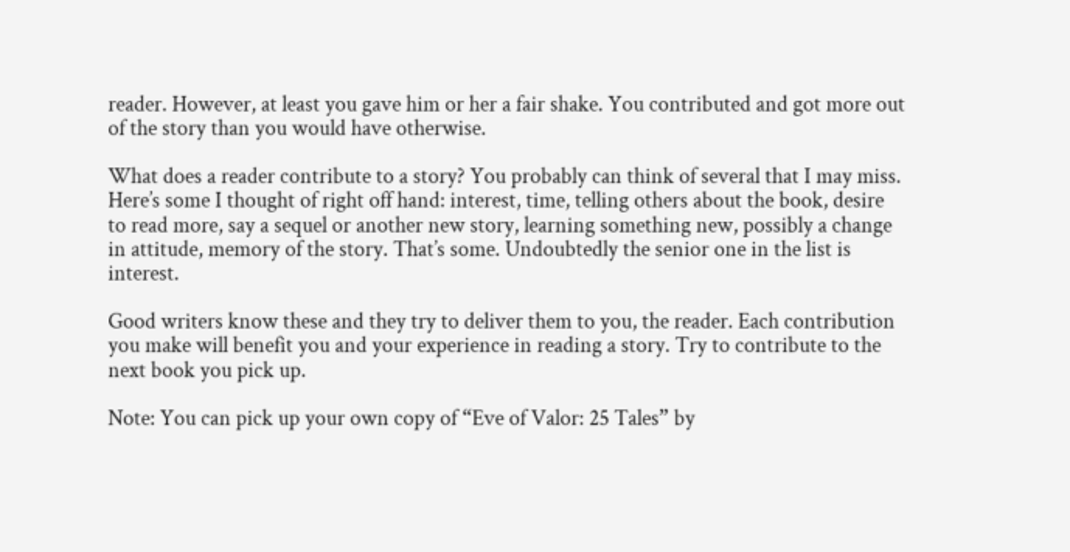reader. However, at least you gave him or her a fair shake. You contributed and got more out of the story than you would have otherwise.

What does a reader contribute to a story? You probably can think of several that I may miss. Here’s some I thought of right off hand: interest, time, telling others about the book, desire to read more, say a sequel or another new story, learning something new, possibly a change in attitude, memory of the story. That’s some. Undoubtedly the senior one in the list is interest.

Good writers know these and they try to deliver them to you, the reader. Each contribution you make will benefit you and your experience in reading a story. Try to contribute to the next book you pick up.

Note: You can pick up your own copy of “Eve of Valor: 25 Tales” by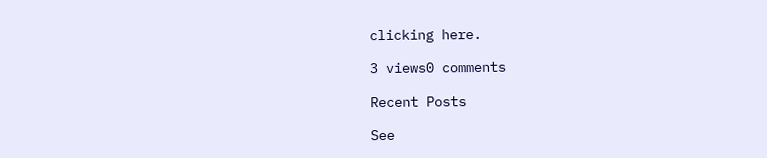clicking here.

3 views0 comments

Recent Posts

See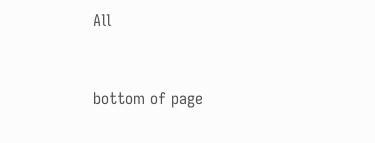All


bottom of page